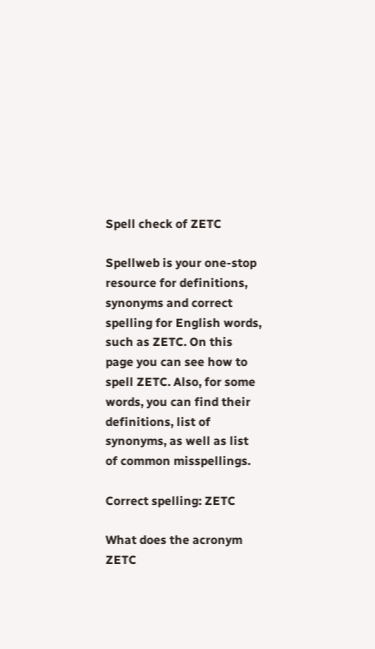Spell check of ZETC

Spellweb is your one-stop resource for definitions, synonyms and correct spelling for English words, such as ZETC. On this page you can see how to spell ZETC. Also, for some words, you can find their definitions, list of synonyms, as well as list of common misspellings.

Correct spelling: ZETC

What does the acronym ZETC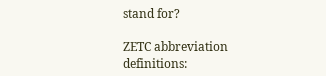stand for?

ZETC abbreviation definitions: